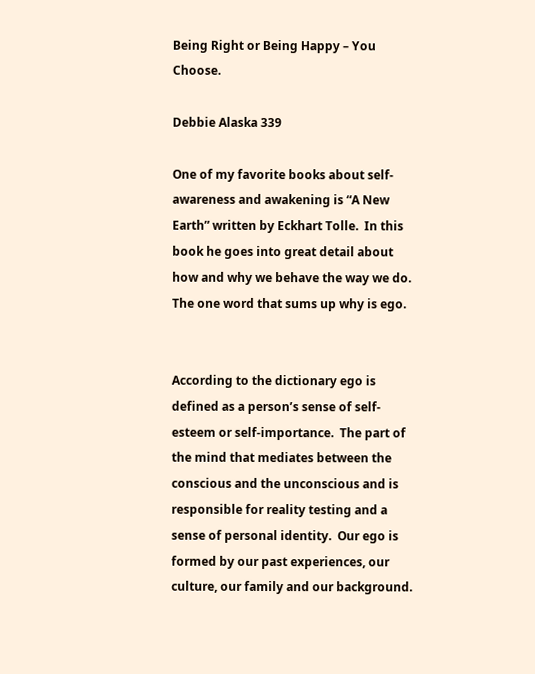Being Right or Being Happy – You Choose.

Debbie Alaska 339

One of my favorite books about self-awareness and awakening is “A New Earth” written by Eckhart Tolle.  In this book he goes into great detail about how and why we behave the way we do.  The one word that sums up why is ego.


According to the dictionary ego is defined as a person’s sense of self-esteem or self-importance.  The part of the mind that mediates between the conscious and the unconscious and is responsible for reality testing and a sense of personal identity.  Our ego is formed by our past experiences, our culture, our family and our background.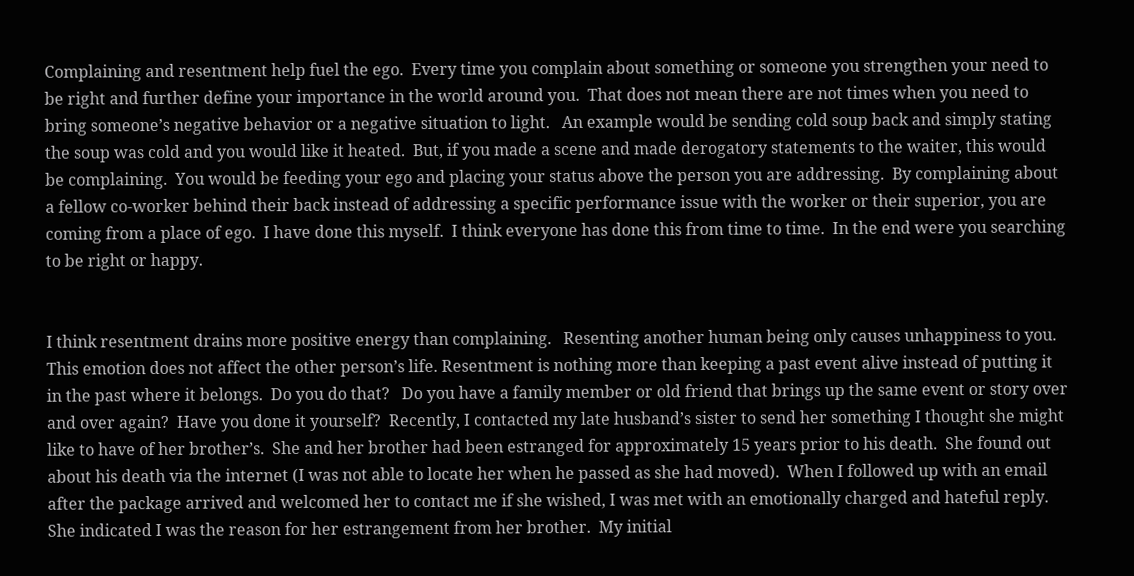Complaining and resentment help fuel the ego.  Every time you complain about something or someone you strengthen your need to be right and further define your importance in the world around you.  That does not mean there are not times when you need to bring someone’s negative behavior or a negative situation to light.   An example would be sending cold soup back and simply stating the soup was cold and you would like it heated.  But, if you made a scene and made derogatory statements to the waiter, this would be complaining.  You would be feeding your ego and placing your status above the person you are addressing.  By complaining about a fellow co-worker behind their back instead of addressing a specific performance issue with the worker or their superior, you are coming from a place of ego.  I have done this myself.  I think everyone has done this from time to time.  In the end were you searching to be right or happy.


I think resentment drains more positive energy than complaining.   Resenting another human being only causes unhappiness to you.  This emotion does not affect the other person’s life. Resentment is nothing more than keeping a past event alive instead of putting it in the past where it belongs.  Do you do that?   Do you have a family member or old friend that brings up the same event or story over and over again?  Have you done it yourself?  Recently, I contacted my late husband’s sister to send her something I thought she might like to have of her brother’s.  She and her brother had been estranged for approximately 15 years prior to his death.  She found out about his death via the internet (I was not able to locate her when he passed as she had moved).  When I followed up with an email after the package arrived and welcomed her to contact me if she wished, I was met with an emotionally charged and hateful reply.  She indicated I was the reason for her estrangement from her brother.  My initial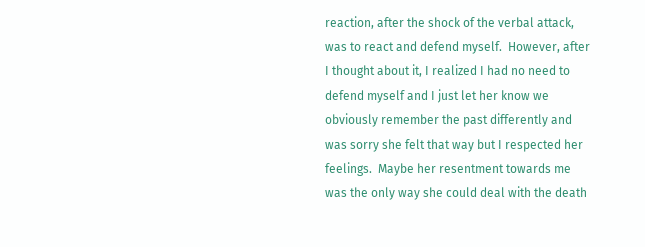reaction, after the shock of the verbal attack, was to react and defend myself.  However, after I thought about it, I realized I had no need to defend myself and I just let her know we obviously remember the past differently and was sorry she felt that way but I respected her feelings.  Maybe her resentment towards me was the only way she could deal with the death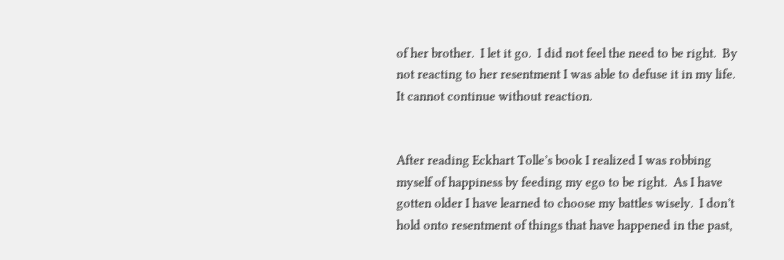of her brother.  I let it go.  I did not feel the need to be right.  By not reacting to her resentment I was able to defuse it in my life.  It cannot continue without reaction.


After reading Eckhart Tolle’s book I realized I was robbing myself of happiness by feeding my ego to be right.  As I have gotten older I have learned to choose my battles wisely.  I don’t hold onto resentment of things that have happened in the past,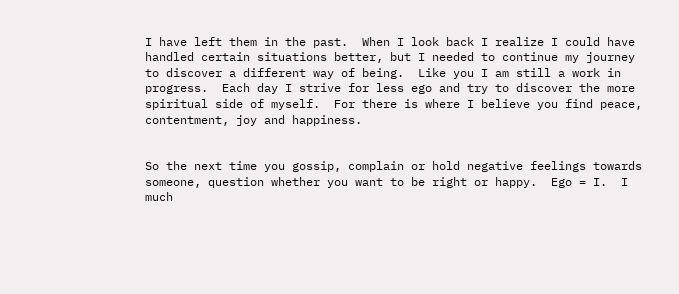I have left them in the past.  When I look back I realize I could have handled certain situations better, but I needed to continue my journey to discover a different way of being.  Like you I am still a work in progress.  Each day I strive for less ego and try to discover the more spiritual side of myself.  For there is where I believe you find peace, contentment, joy and happiness.


So the next time you gossip, complain or hold negative feelings towards someone, question whether you want to be right or happy.  Ego = I.  I much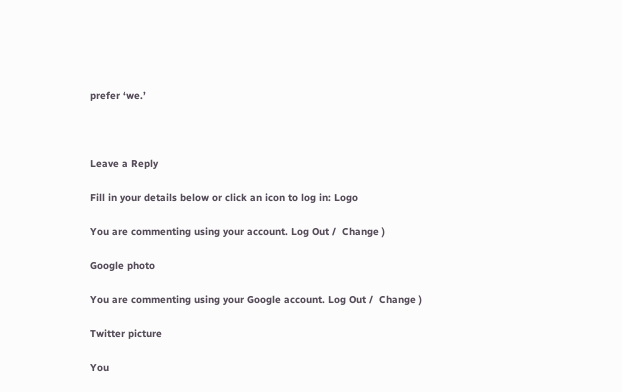prefer ‘we.’



Leave a Reply

Fill in your details below or click an icon to log in: Logo

You are commenting using your account. Log Out /  Change )

Google photo

You are commenting using your Google account. Log Out /  Change )

Twitter picture

You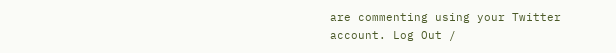are commenting using your Twitter account. Log Out /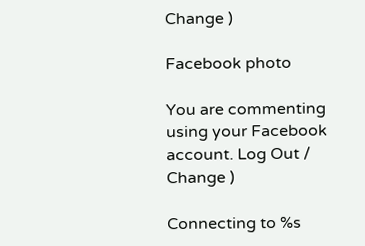Change )

Facebook photo

You are commenting using your Facebook account. Log Out /  Change )

Connecting to %s